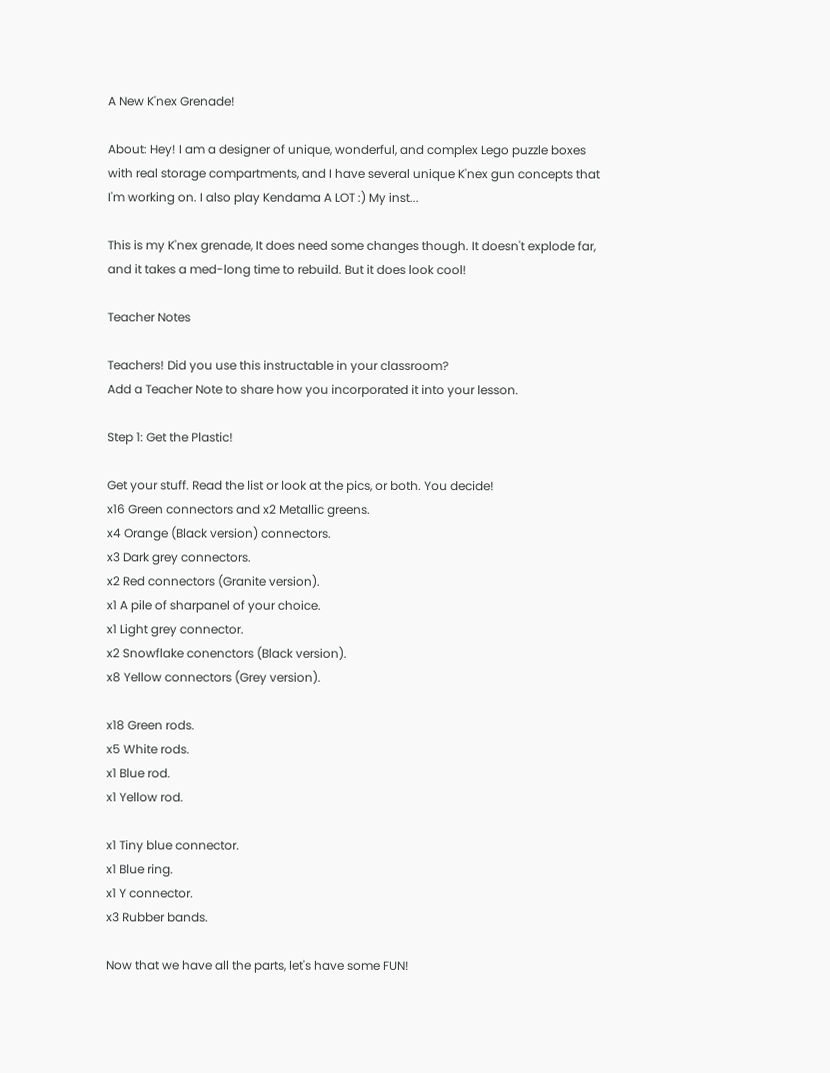A New K'nex Grenade!

About: Hey! I am a designer of unique, wonderful, and complex Lego puzzle boxes with real storage compartments, and I have several unique K'nex gun concepts that I'm working on. I also play Kendama A LOT :) My inst...

This is my K'nex grenade, It does need some changes though. It doesn't explode far, and it takes a med-long time to rebuild. But it does look cool!

Teacher Notes

Teachers! Did you use this instructable in your classroom?
Add a Teacher Note to share how you incorporated it into your lesson.

Step 1: Get the Plastic!

Get your stuff. Read the list or look at the pics, or both. You decide!
x16 Green connectors and x2 Metallic greens.
x4 Orange (Black version) connectors.
x3 Dark grey connectors.
x2 Red connectors (Granite version).
x1 A pile of sharpanel of your choice.
x1 Light grey connector.
x2 Snowflake conenctors (Black version).
x8 Yellow connectors (Grey version).

x18 Green rods.
x5 White rods.
x1 Blue rod.
x1 Yellow rod.

x1 Tiny blue connector.
x1 Blue ring.
x1 Y connector.
x3 Rubber bands.

Now that we have all the parts, let's have some FUN!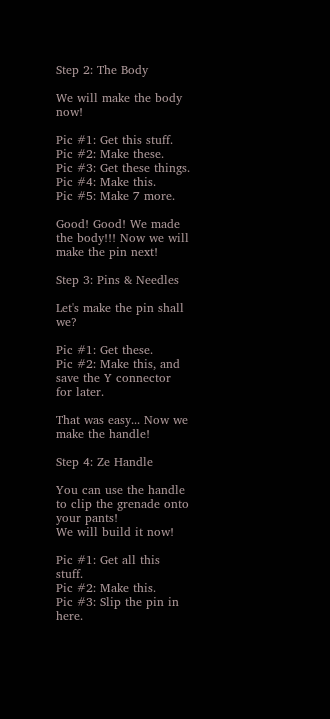Step 2: The Body

We will make the body now!

Pic #1: Get this stuff.
Pic #2: Make these.
Pic #3: Get these things.
Pic #4: Make this.
Pic #5: Make 7 more.

Good! Good! We made the body!!! Now we will make the pin next!

Step 3: Pins & Needles

Let's make the pin shall we?

Pic #1: Get these.
Pic #2: Make this, and save the Y connector for later.

That was easy... Now we make the handle!

Step 4: Ze Handle

You can use the handle to clip the grenade onto your pants!
We will build it now!

Pic #1: Get all this stuff.
Pic #2: Make this.
Pic #3: Slip the pin in here.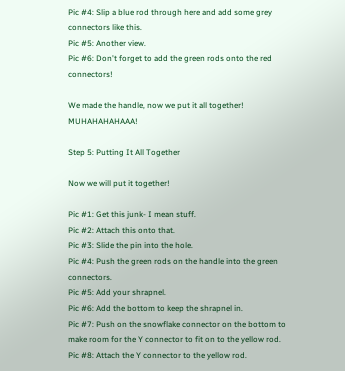Pic #4: Slip a blue rod through here and add some grey connectors like this.
Pic #5: Another view.
Pic #6: Don't forget to add the green rods onto the red connectors!

We made the handle, now we put it all together! MUHAHAHAHAAA!

Step 5: Putting It All Together

Now we will put it together!

Pic #1: Get this junk- I mean stuff.
Pic #2: Attach this onto that.
Pic #3: Slide the pin into the hole.
Pic #4: Push the green rods on the handle into the green connectors.
Pic #5: Add your shrapnel.
Pic #6: Add the bottom to keep the shrapnel in.
Pic #7: Push on the snowflake connector on the bottom to make room for the Y connector to fit on to the yellow rod.
Pic #8: Attach the Y connector to the yellow rod.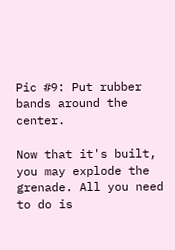Pic #9: Put rubber bands around the center.

Now that it's built, you may explode the grenade. All you need to do is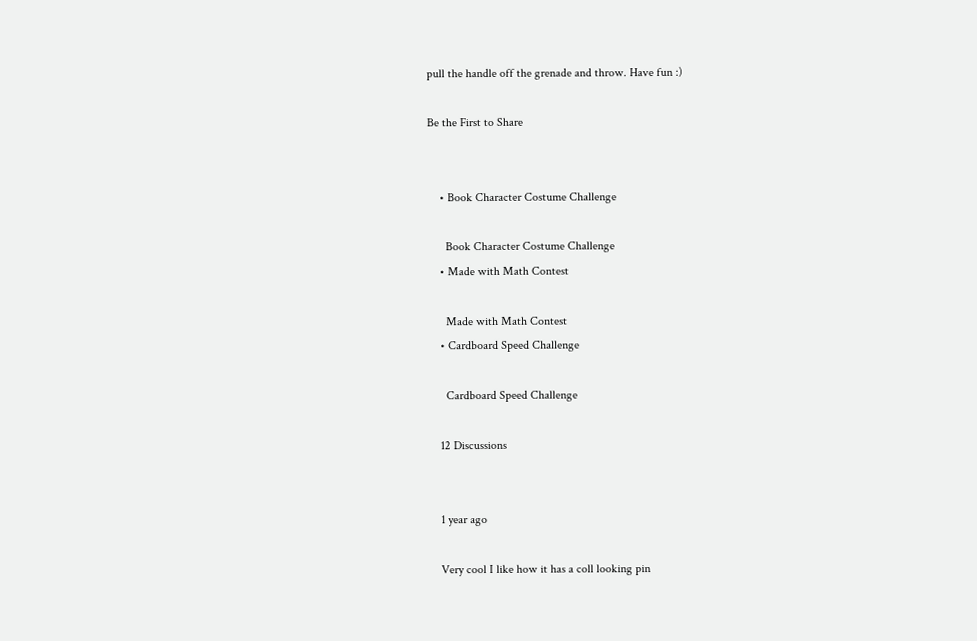pull the handle off the grenade and throw. Have fun :)

Be the First to Share


    • Book Character Costume Challenge

      Book Character Costume Challenge
    • Made with Math Contest

      Made with Math Contest
    • Cardboard Speed Challenge

      Cardboard Speed Challenge

    12 Discussions


    1 year ago

    Very cool I like how it has a coll looking pin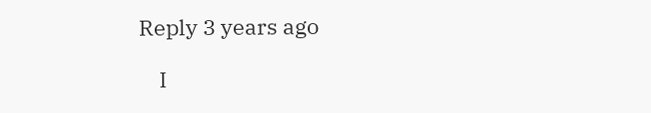Reply 3 years ago

    I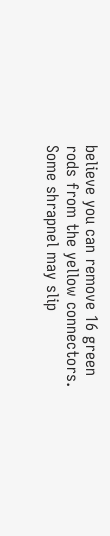believe you can remove 16 green rods from the yellow connectors. Some shrapnel may slip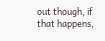out though, if that happens,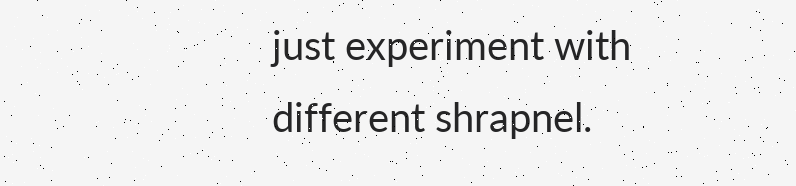just experiment with different shrapnel.